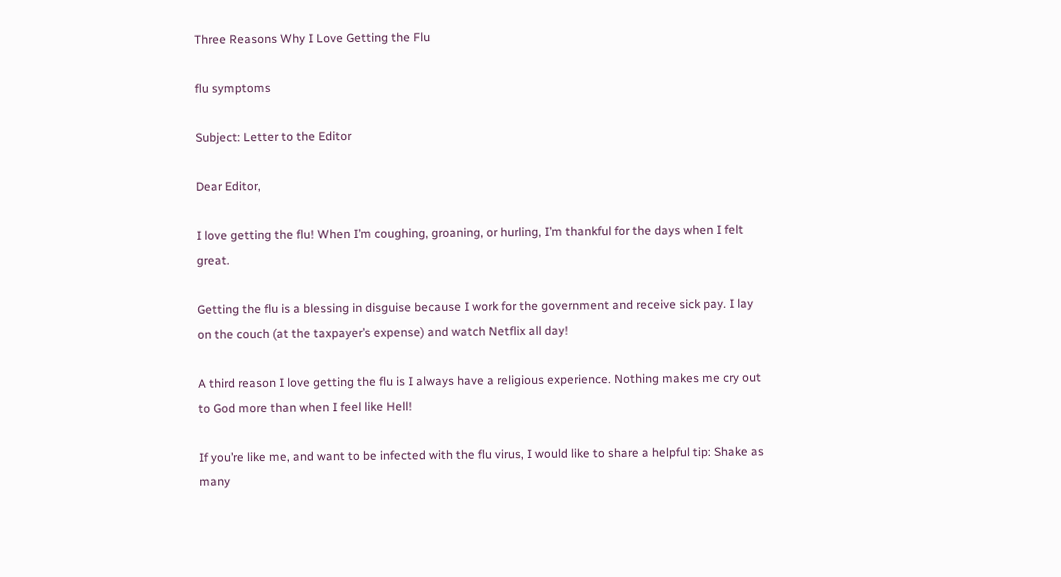Three Reasons Why I Love Getting the Flu

flu symptoms

Subject: Letter to the Editor

Dear Editor,

I love getting the flu! When I’m coughing, groaning, or hurling, I’m thankful for the days when I felt great.

Getting the flu is a blessing in disguise because I work for the government and receive sick pay. I lay on the couch (at the taxpayer’s expense) and watch Netflix all day!

A third reason I love getting the flu is I always have a religious experience. Nothing makes me cry out to God more than when I feel like Hell!

If you’re like me, and want to be infected with the flu virus, I would like to share a helpful tip: Shake as many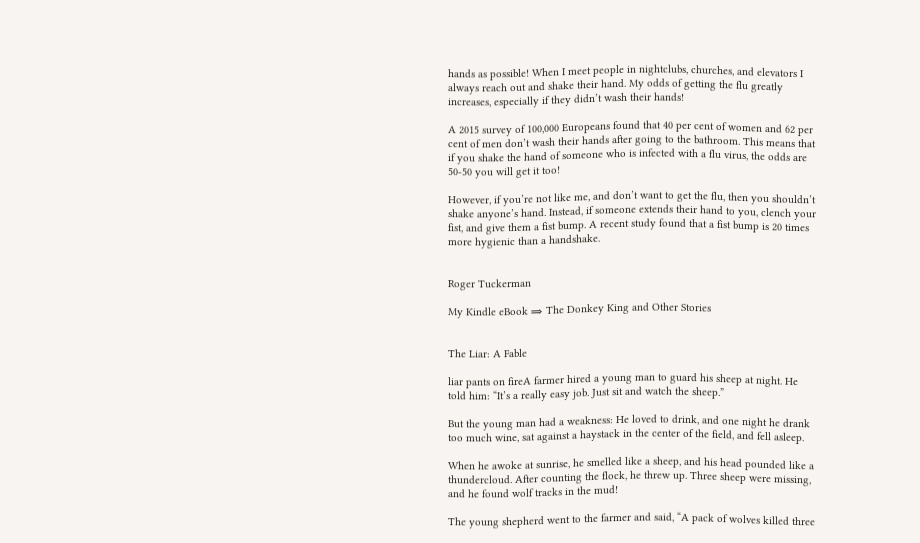hands as possible! When I meet people in nightclubs, churches, and elevators I always reach out and shake their hand. My odds of getting the flu greatly increases, especially if they didn’t wash their hands!

A 2015 survey of 100,000 Europeans found that 40 per cent of women and 62 per cent of men don’t wash their hands after going to the bathroom. This means that if you shake the hand of someone who is infected with a flu virus, the odds are 50-50 you will get it too!

However, if you’re not like me, and don’t want to get the flu, then you shouldn’t shake anyone’s hand. Instead, if someone extends their hand to you, clench your fist, and give them a fist bump. A recent study found that a fist bump is 20 times more hygienic than a handshake.


Roger Tuckerman

My Kindle eBook ⇒ The Donkey King and Other Stories


The Liar: A Fable

liar pants on fireA farmer hired a young man to guard his sheep at night. He told him: “It’s a really easy job. Just sit and watch the sheep.”

But the young man had a weakness: He loved to drink, and one night he drank too much wine, sat against a haystack in the center of the field, and fell asleep.

When he awoke at sunrise, he smelled like a sheep, and his head pounded like a thundercloud. After counting the flock, he threw up. Three sheep were missing, and he found wolf tracks in the mud!

The young shepherd went to the farmer and said, “A pack of wolves killed three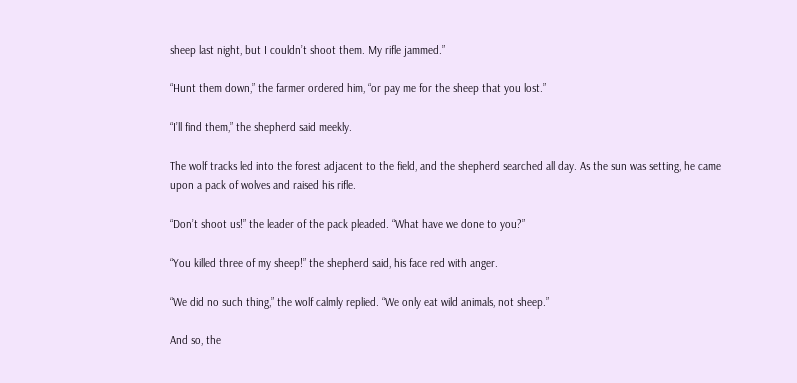sheep last night, but I couldn’t shoot them. My rifle jammed.”

“Hunt them down,” the farmer ordered him, “or pay me for the sheep that you lost.”

“I’ll find them,” the shepherd said meekly.

The wolf tracks led into the forest adjacent to the field, and the shepherd searched all day. As the sun was setting, he came upon a pack of wolves and raised his rifle.

“Don’t shoot us!” the leader of the pack pleaded. “What have we done to you?”

“You killed three of my sheep!” the shepherd said, his face red with anger.

“We did no such thing,” the wolf calmly replied. “We only eat wild animals, not sheep.”

And so, the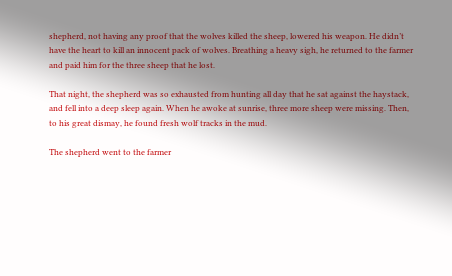shepherd, not having any proof that the wolves killed the sheep, lowered his weapon. He didn’t have the heart to kill an innocent pack of wolves. Breathing a heavy sigh, he returned to the farmer and paid him for the three sheep that he lost.

That night, the shepherd was so exhausted from hunting all day that he sat against the haystack, and fell into a deep sleep again. When he awoke at sunrise, three more sheep were missing. Then, to his great dismay, he found fresh wolf tracks in the mud.

The shepherd went to the farmer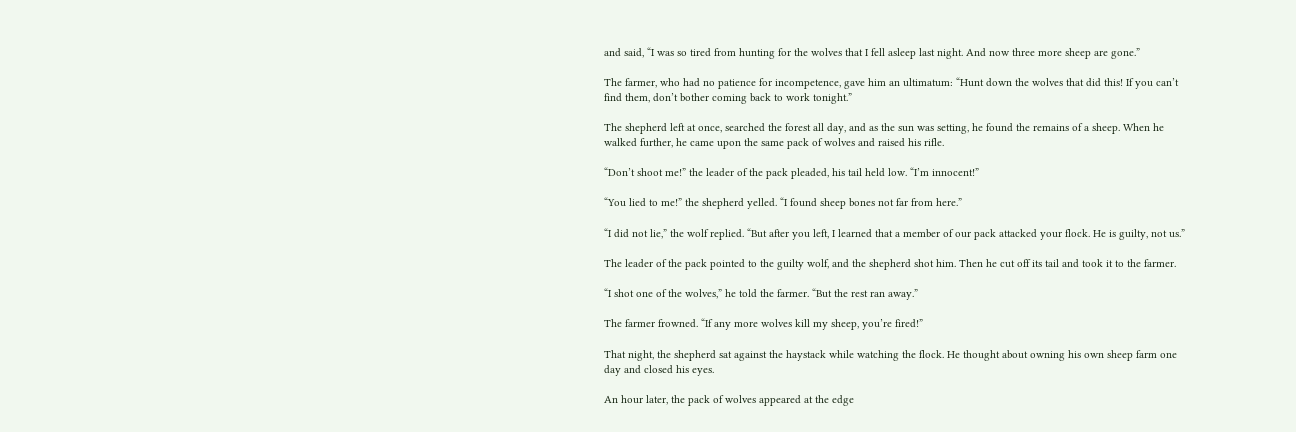and said, “I was so tired from hunting for the wolves that I fell asleep last night. And now three more sheep are gone.”

The farmer, who had no patience for incompetence, gave him an ultimatum: “Hunt down the wolves that did this! If you can’t find them, don’t bother coming back to work tonight.”

The shepherd left at once, searched the forest all day, and as the sun was setting, he found the remains of a sheep. When he walked further, he came upon the same pack of wolves and raised his rifle.

“Don’t shoot me!” the leader of the pack pleaded, his tail held low. “I’m innocent!”

“You lied to me!” the shepherd yelled. “I found sheep bones not far from here.”

“I did not lie,” the wolf replied. “But after you left, I learned that a member of our pack attacked your flock. He is guilty, not us.”

The leader of the pack pointed to the guilty wolf, and the shepherd shot him. Then he cut off its tail and took it to the farmer.

“I shot one of the wolves,” he told the farmer. “But the rest ran away.”

The farmer frowned. “If any more wolves kill my sheep, you’re fired!”

That night, the shepherd sat against the haystack while watching the flock. He thought about owning his own sheep farm one day and closed his eyes.

An hour later, the pack of wolves appeared at the edge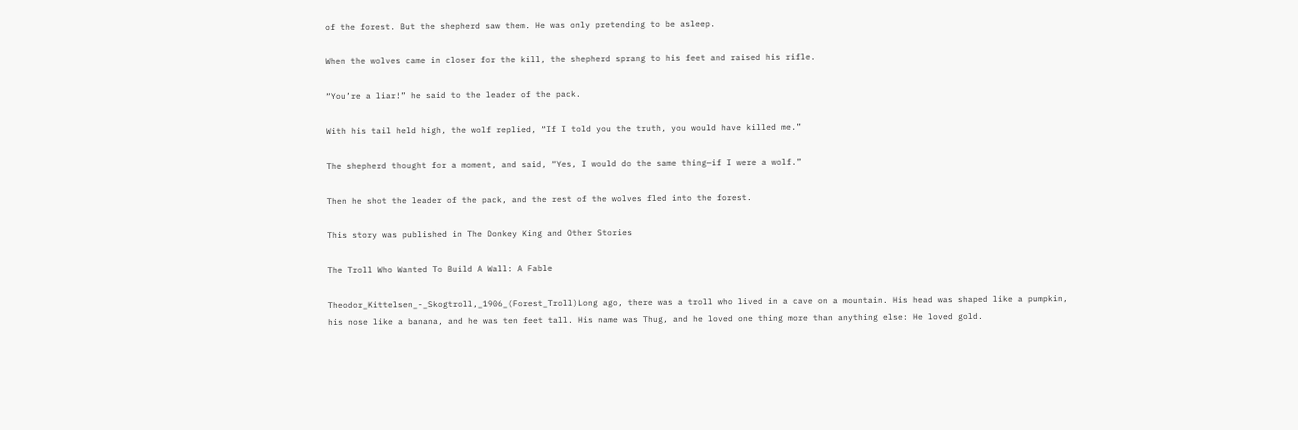of the forest. But the shepherd saw them. He was only pretending to be asleep.

When the wolves came in closer for the kill, the shepherd sprang to his feet and raised his rifle.

“You’re a liar!” he said to the leader of the pack.

With his tail held high, the wolf replied, “If I told you the truth, you would have killed me.”

The shepherd thought for a moment, and said, “Yes, I would do the same thing—if I were a wolf.”

Then he shot the leader of the pack, and the rest of the wolves fled into the forest.

This story was published in The Donkey King and Other Stories

The Troll Who Wanted To Build A Wall: A Fable

Theodor_Kittelsen_-_Skogtroll,_1906_(Forest_Troll)Long ago, there was a troll who lived in a cave on a mountain. His head was shaped like a pumpkin, his nose like a banana, and he was ten feet tall. His name was Thug, and he loved one thing more than anything else: He loved gold.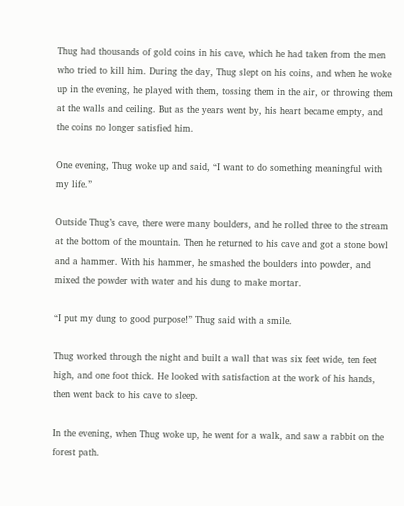Thug had thousands of gold coins in his cave, which he had taken from the men who tried to kill him. During the day, Thug slept on his coins, and when he woke up in the evening, he played with them, tossing them in the air, or throwing them at the walls and ceiling. But as the years went by, his heart became empty, and the coins no longer satisfied him.

One evening, Thug woke up and said, “I want to do something meaningful with my life.”

Outside Thug’s cave, there were many boulders, and he rolled three to the stream at the bottom of the mountain. Then he returned to his cave and got a stone bowl and a hammer. With his hammer, he smashed the boulders into powder, and mixed the powder with water and his dung to make mortar.

“I put my dung to good purpose!” Thug said with a smile.

Thug worked through the night and built a wall that was six feet wide, ten feet high, and one foot thick. He looked with satisfaction at the work of his hands, then went back to his cave to sleep.

In the evening, when Thug woke up, he went for a walk, and saw a rabbit on the forest path.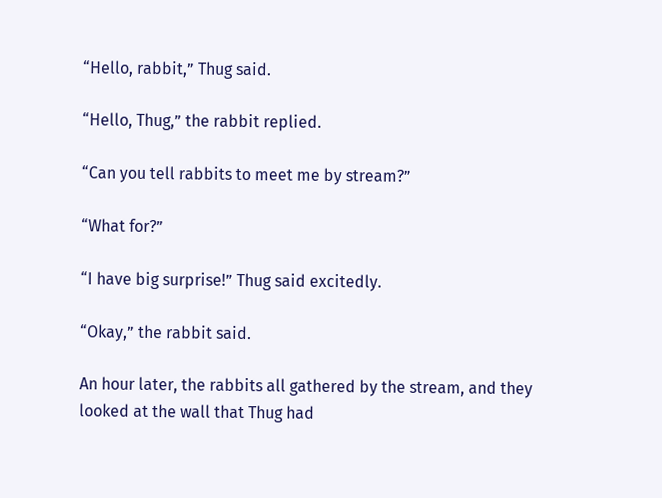“Hello, rabbit,” Thug said.

“Hello, Thug,” the rabbit replied.

“Can you tell rabbits to meet me by stream?”

“What for?”

“I have big surprise!” Thug said excitedly.

“Okay,” the rabbit said.

An hour later, the rabbits all gathered by the stream, and they looked at the wall that Thug had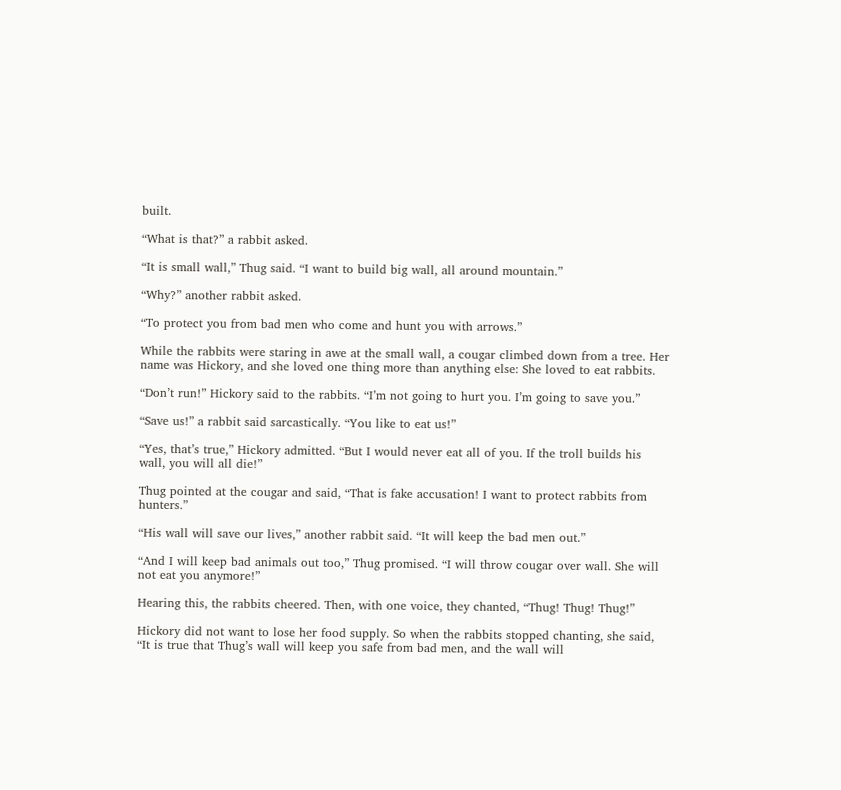built.

“What is that?” a rabbit asked.

“It is small wall,” Thug said. “I want to build big wall, all around mountain.”

“Why?” another rabbit asked.

“To protect you from bad men who come and hunt you with arrows.”

While the rabbits were staring in awe at the small wall, a cougar climbed down from a tree. Her name was Hickory, and she loved one thing more than anything else: She loved to eat rabbits.

“Don’t run!” Hickory said to the rabbits. “I’m not going to hurt you. I’m going to save you.”

“Save us!” a rabbit said sarcastically. “You like to eat us!”

“Yes, that’s true,” Hickory admitted. “But I would never eat all of you. If the troll builds his wall, you will all die!”

Thug pointed at the cougar and said, “That is fake accusation! I want to protect rabbits from hunters.”

“His wall will save our lives,” another rabbit said. “It will keep the bad men out.”

“And I will keep bad animals out too,” Thug promised. “I will throw cougar over wall. She will not eat you anymore!”

Hearing this, the rabbits cheered. Then, with one voice, they chanted, “Thug! Thug! Thug!”

Hickory did not want to lose her food supply. So when the rabbits stopped chanting, she said, “It is true that Thug’s wall will keep you safe from bad men, and the wall will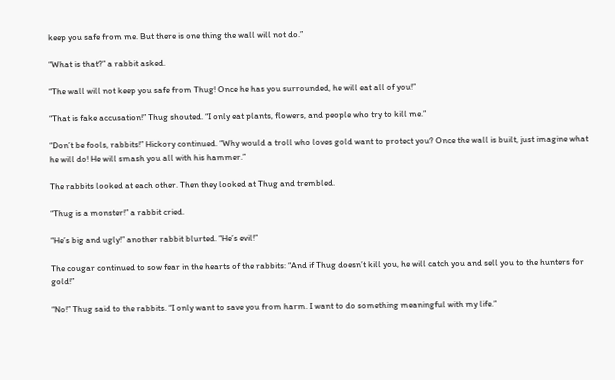keep you safe from me. But there is one thing the wall will not do.”

“What is that?” a rabbit asked.

“The wall will not keep you safe from Thug! Once he has you surrounded, he will eat all of you!”

“That is fake accusation!” Thug shouted. “I only eat plants, flowers, and people who try to kill me.”

“Don’t be fools, rabbits!” Hickory continued. “Why would a troll who loves gold want to protect you? Once the wall is built, just imagine what he will do! He will smash you all with his hammer.”

The rabbits looked at each other. Then they looked at Thug and trembled.

“Thug is a monster!” a rabbit cried.

“He’s big and ugly!” another rabbit blurted. “He’s evil!”

The cougar continued to sow fear in the hearts of the rabbits: “And if Thug doesn’t kill you, he will catch you and sell you to the hunters for gold!”

“No!” Thug said to the rabbits. “I only want to save you from harm. I want to do something meaningful with my life.”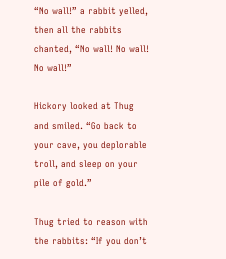“No wall!” a rabbit yelled, then all the rabbits chanted, “No wall! No wall! No wall!”

Hickory looked at Thug and smiled. “Go back to your cave, you deplorable troll, and sleep on your pile of gold.”

Thug tried to reason with the rabbits: “If you don’t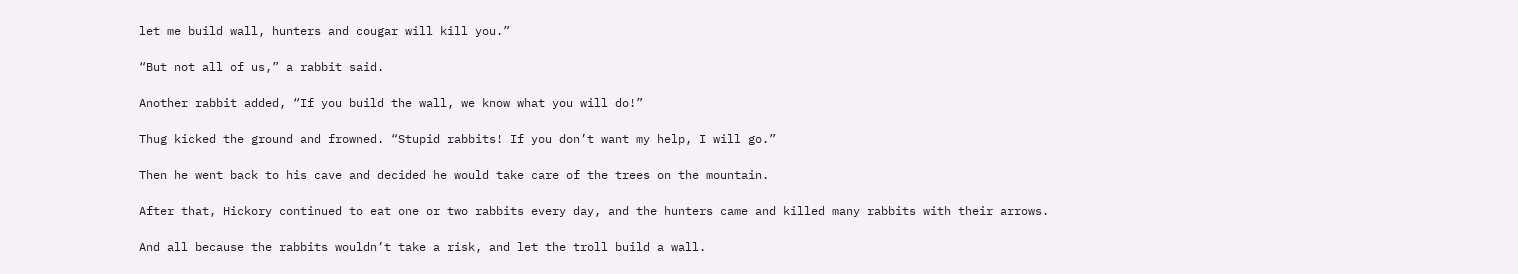let me build wall, hunters and cougar will kill you.”

“But not all of us,” a rabbit said.

Another rabbit added, “If you build the wall, we know what you will do!”

Thug kicked the ground and frowned. “Stupid rabbits! If you don’t want my help, I will go.”

Then he went back to his cave and decided he would take care of the trees on the mountain.

After that, Hickory continued to eat one or two rabbits every day, and the hunters came and killed many rabbits with their arrows.

And all because the rabbits wouldn’t take a risk, and let the troll build a wall.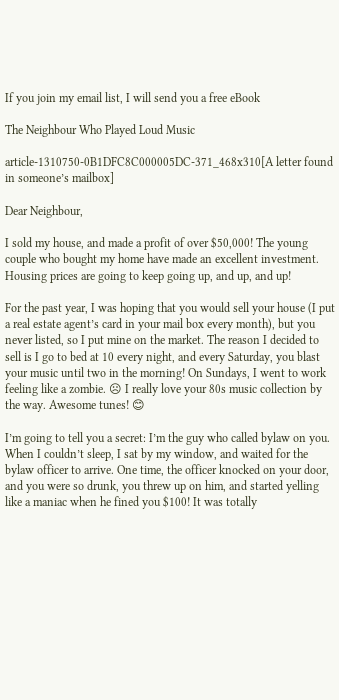If you join my email list, I will send you a free eBook

The Neighbour Who Played Loud Music

article-1310750-0B1DFC8C000005DC-371_468x310[A letter found in someone’s mailbox]

Dear Neighbour,

I sold my house, and made a profit of over $50,000! The young couple who bought my home have made an excellent investment. Housing prices are going to keep going up, and up, and up!

For the past year, I was hoping that you would sell your house (I put a real estate agent’s card in your mail box every month), but you never listed, so I put mine on the market. The reason I decided to sell is I go to bed at 10 every night, and every Saturday, you blast your music until two in the morning! On Sundays, I went to work feeling like a zombie. ☹ I really love your 80s music collection by the way. Awesome tunes! 😊

I’m going to tell you a secret: I’m the guy who called bylaw on you. When I couldn’t sleep, I sat by my window, and waited for the bylaw officer to arrive. One time, the officer knocked on your door, and you were so drunk, you threw up on him, and started yelling like a maniac when he fined you $100! It was totally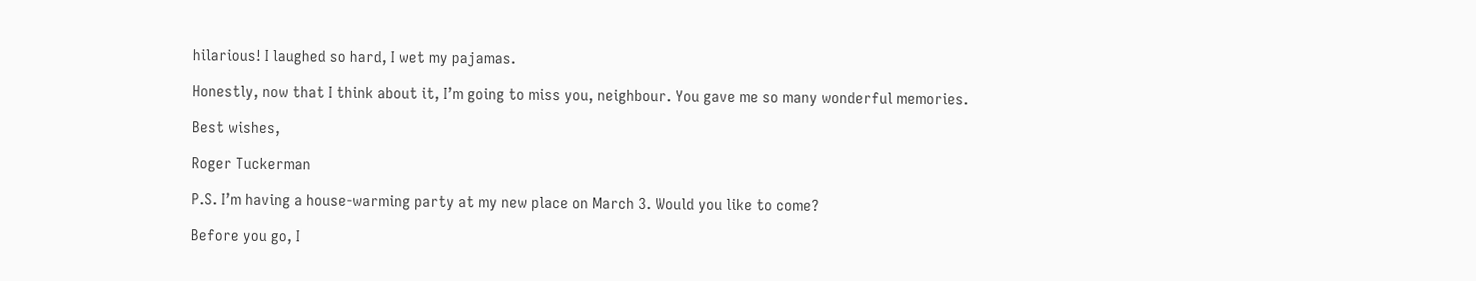hilarious! I laughed so hard, I wet my pajamas.

Honestly, now that I think about it, I’m going to miss you, neighbour. You gave me so many wonderful memories.

Best wishes,

Roger Tuckerman

P.S. I’m having a house-warming party at my new place on March 3. Would you like to come?

Before you go, I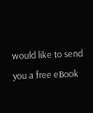would like to send you a free eBook